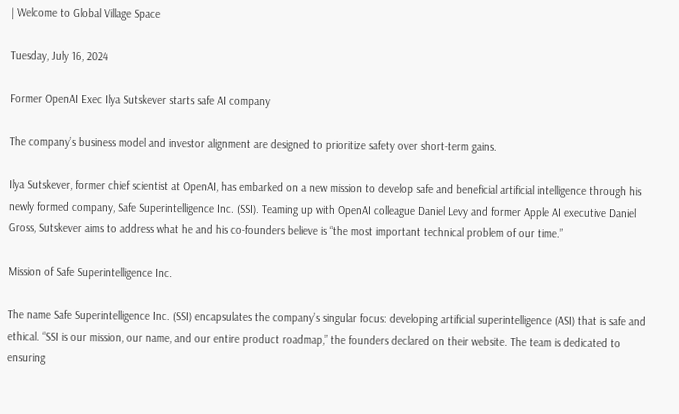| Welcome to Global Village Space

Tuesday, July 16, 2024

Former OpenAI Exec Ilya Sutskever starts safe AI company

The company’s business model and investor alignment are designed to prioritize safety over short-term gains.

Ilya Sutskever, former chief scientist at OpenAI, has embarked on a new mission to develop safe and beneficial artificial intelligence through his newly formed company, Safe Superintelligence Inc. (SSI). Teaming up with OpenAI colleague Daniel Levy and former Apple AI executive Daniel Gross, Sutskever aims to address what he and his co-founders believe is “the most important technical problem of our time.”

Mission of Safe Superintelligence Inc.

The name Safe Superintelligence Inc. (SSI) encapsulates the company’s singular focus: developing artificial superintelligence (ASI) that is safe and ethical. “SSI is our mission, our name, and our entire product roadmap,” the founders declared on their website. The team is dedicated to ensuring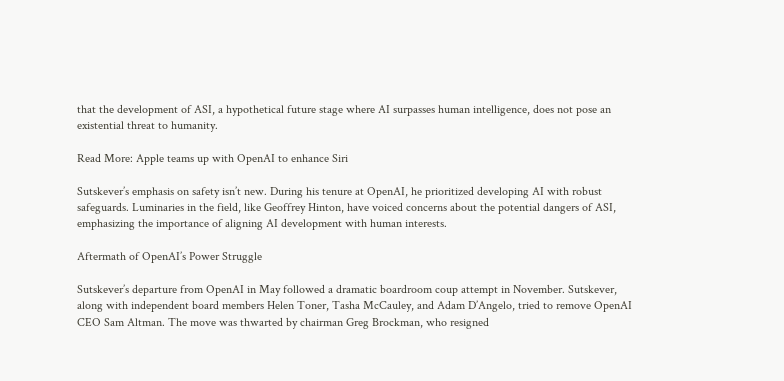that the development of ASI, a hypothetical future stage where AI surpasses human intelligence, does not pose an existential threat to humanity.

Read More: Apple teams up with OpenAI to enhance Siri

Sutskever’s emphasis on safety isn’t new. During his tenure at OpenAI, he prioritized developing AI with robust safeguards. Luminaries in the field, like Geoffrey Hinton, have voiced concerns about the potential dangers of ASI, emphasizing the importance of aligning AI development with human interests.

Aftermath of OpenAI’s Power Struggle

Sutskever’s departure from OpenAI in May followed a dramatic boardroom coup attempt in November. Sutskever, along with independent board members Helen Toner, Tasha McCauley, and Adam D’Angelo, tried to remove OpenAI CEO Sam Altman. The move was thwarted by chairman Greg Brockman, who resigned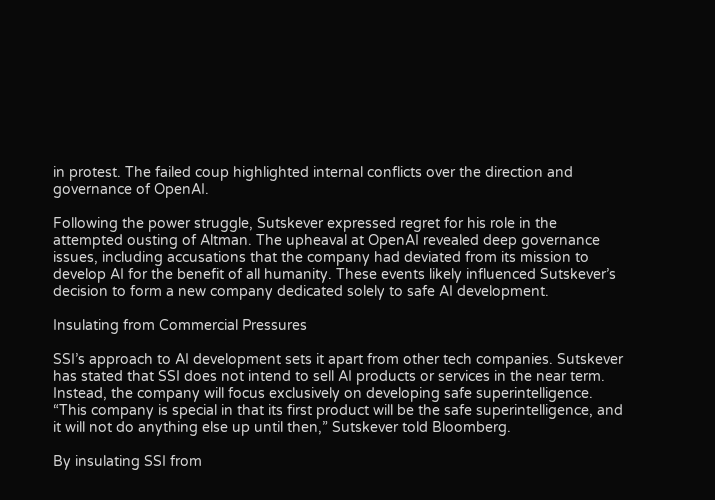in protest. The failed coup highlighted internal conflicts over the direction and governance of OpenAI.

Following the power struggle, Sutskever expressed regret for his role in the attempted ousting of Altman. The upheaval at OpenAI revealed deep governance issues, including accusations that the company had deviated from its mission to develop AI for the benefit of all humanity. These events likely influenced Sutskever’s decision to form a new company dedicated solely to safe AI development.

Insulating from Commercial Pressures

SSI’s approach to AI development sets it apart from other tech companies. Sutskever has stated that SSI does not intend to sell AI products or services in the near term. Instead, the company will focus exclusively on developing safe superintelligence. “This company is special in that its first product will be the safe superintelligence, and it will not do anything else up until then,” Sutskever told Bloomberg.

By insulating SSI from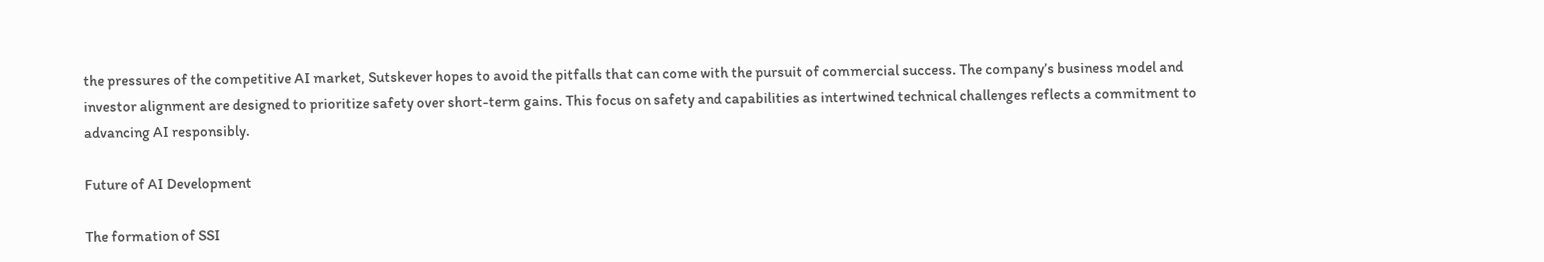the pressures of the competitive AI market, Sutskever hopes to avoid the pitfalls that can come with the pursuit of commercial success. The company’s business model and investor alignment are designed to prioritize safety over short-term gains. This focus on safety and capabilities as intertwined technical challenges reflects a commitment to advancing AI responsibly.

Future of AI Development

The formation of SSI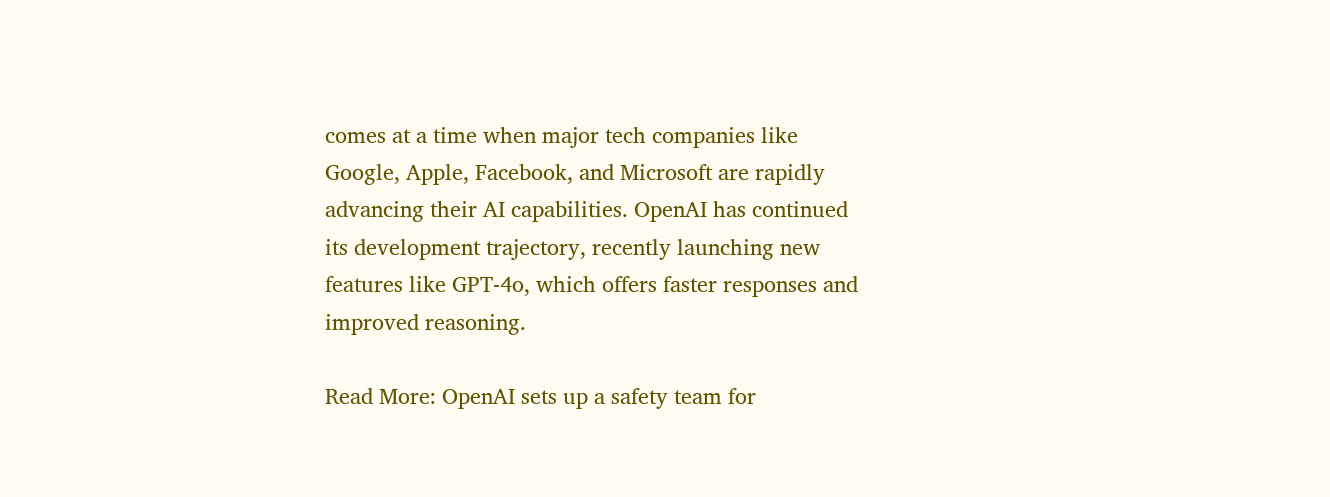comes at a time when major tech companies like Google, Apple, Facebook, and Microsoft are rapidly advancing their AI capabilities. OpenAI has continued its development trajectory, recently launching new features like GPT-4o, which offers faster responses and improved reasoning.

Read More: OpenAI sets up a safety team for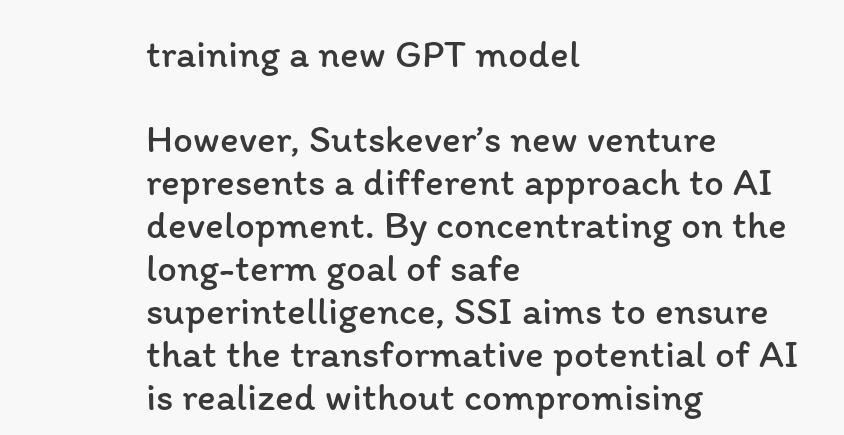training a new GPT model

However, Sutskever’s new venture represents a different approach to AI development. By concentrating on the long-term goal of safe superintelligence, SSI aims to ensure that the transformative potential of AI is realized without compromising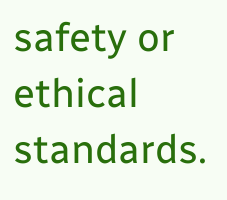safety or ethical standards.